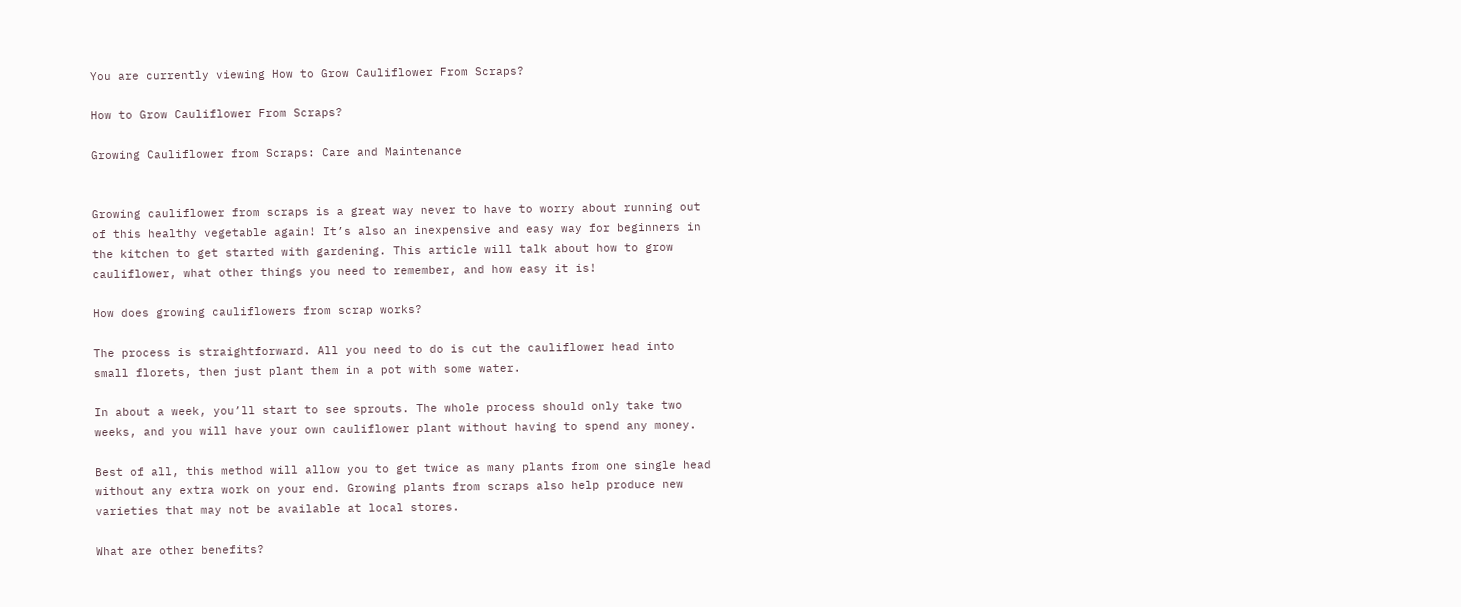You are currently viewing How to Grow Cauliflower From Scraps?

How to Grow Cauliflower From Scraps?

Growing Cauliflower from Scraps: Care and Maintenance


Growing cauliflower from scraps is a great way never to have to worry about running out of this healthy vegetable again! It’s also an inexpensive and easy way for beginners in the kitchen to get started with gardening. This article will talk about how to grow cauliflower, what other things you need to remember, and how easy it is!

How does growing cauliflowers from scrap works?

The process is straightforward. All you need to do is cut the cauliflower head into small florets, then just plant them in a pot with some water.

In about a week, you’ll start to see sprouts. The whole process should only take two weeks, and you will have your own cauliflower plant without having to spend any money.

Best of all, this method will allow you to get twice as many plants from one single head without any extra work on your end. Growing plants from scraps also help produce new varieties that may not be available at local stores.

What are other benefits?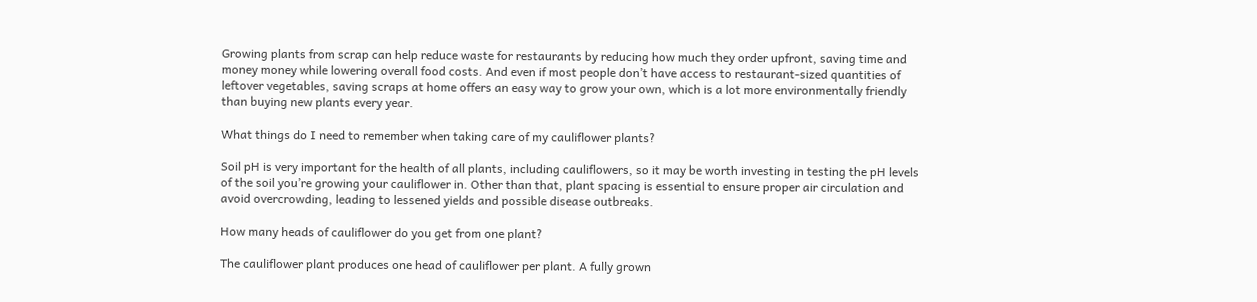Growing plants from scrap can help reduce waste for restaurants by reducing how much they order upfront, saving time and money money while lowering overall food costs. And even if most people don’t have access to restaurant-sized quantities of leftover vegetables, saving scraps at home offers an easy way to grow your own, which is a lot more environmentally friendly than buying new plants every year.

What things do I need to remember when taking care of my cauliflower plants?

Soil pH is very important for the health of all plants, including cauliflowers, so it may be worth investing in testing the pH levels of the soil you’re growing your cauliflower in. Other than that, plant spacing is essential to ensure proper air circulation and avoid overcrowding, leading to lessened yields and possible disease outbreaks.

How many heads of cauliflower do you get from one plant?

The cauliflower plant produces one head of cauliflower per plant. A fully grown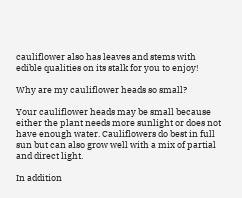cauliflower also has leaves and stems with edible qualities on its stalk for you to enjoy!

Why are my cauliflower heads so small?

Your cauliflower heads may be small because either the plant needs more sunlight or does not have enough water. Cauliflowers do best in full sun but can also grow well with a mix of partial and direct light.

In addition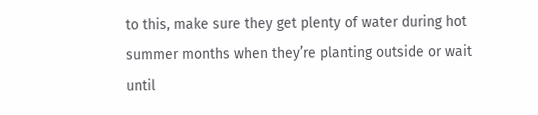to this, make sure they get plenty of water during hot summer months when they’re planting outside or wait until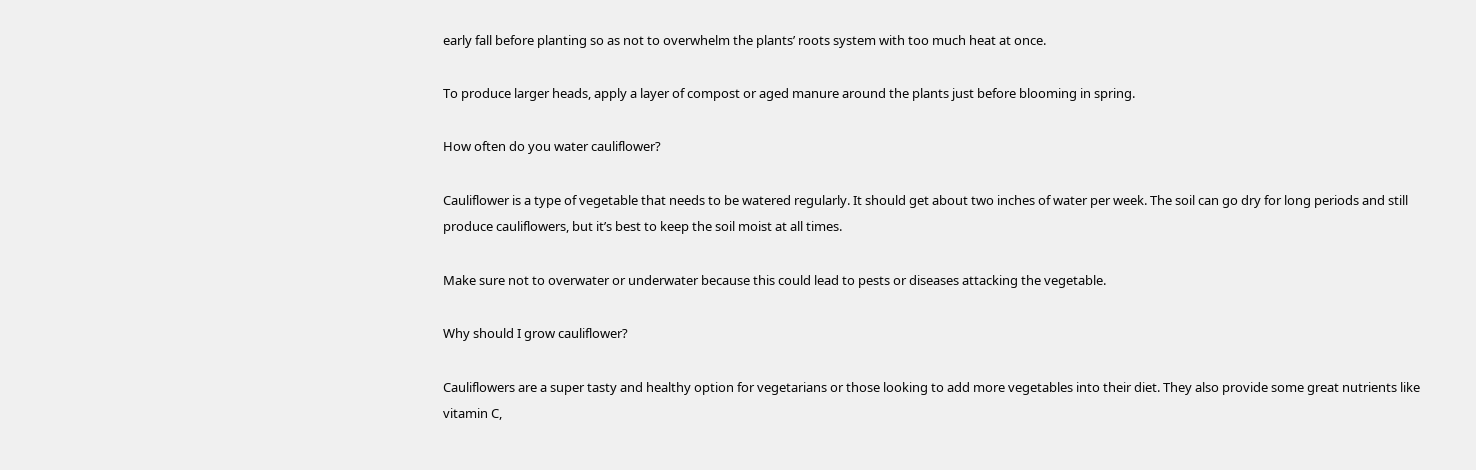early fall before planting so as not to overwhelm the plants’ roots system with too much heat at once.

To produce larger heads, apply a layer of compost or aged manure around the plants just before blooming in spring.

How often do you water cauliflower?

Cauliflower is a type of vegetable that needs to be watered regularly. It should get about two inches of water per week. The soil can go dry for long periods and still produce cauliflowers, but it’s best to keep the soil moist at all times.

Make sure not to overwater or underwater because this could lead to pests or diseases attacking the vegetable.

Why should I grow cauliflower?

Cauliflowers are a super tasty and healthy option for vegetarians or those looking to add more vegetables into their diet. They also provide some great nutrients like vitamin C,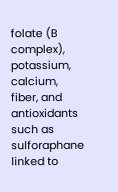folate (B complex), potassium, calcium, fiber, and antioxidants such as sulforaphane linked to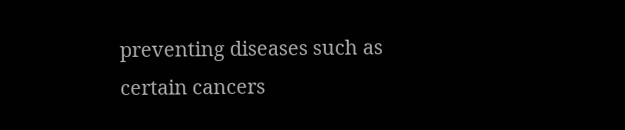preventing diseases such as certain cancers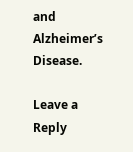and Alzheimer’s Disease.

Leave a Reply